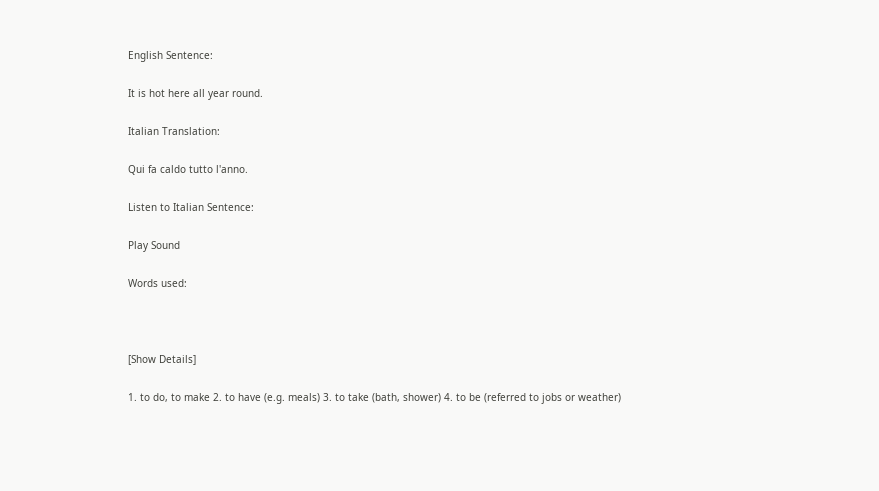English Sentence:

It is hot here all year round.

Italian Translation:

Qui fa caldo tutto l'anno.

Listen to Italian Sentence:

Play Sound

Words used:



[Show Details]

1. to do, to make 2. to have (e.g. meals) 3. to take (bath, shower) 4. to be (referred to jobs or weather)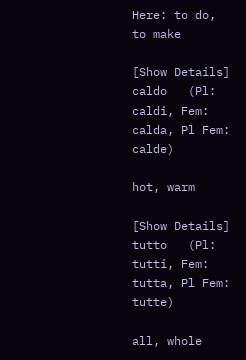Here: to do, to make

[Show Details]
caldo   (Pl: caldi, Fem: calda, Pl Fem: calde)

hot, warm

[Show Details]
tutto   (Pl: tutti, Fem: tutta, Pl Fem: tutte)

all, whole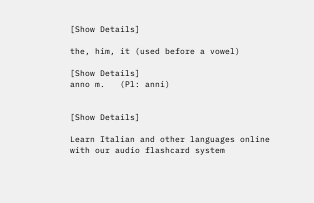[Show Details]

the, him, it (used before a vowel)

[Show Details]
anno m.   (Pl: anni)


[Show Details]

Learn Italian and other languages online with our audio flashcard system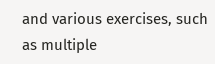and various exercises, such as multiple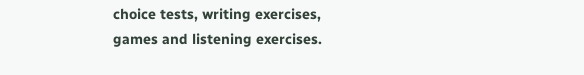choice tests, writing exercises, games and listening exercises.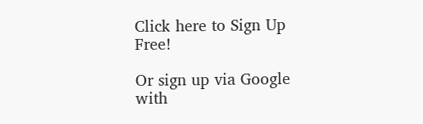Click here to Sign Up Free!

Or sign up via Google with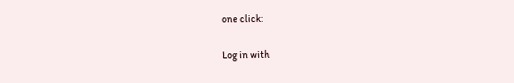one click:

Log in with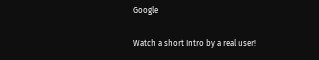Google

Watch a short Intro by a real user!